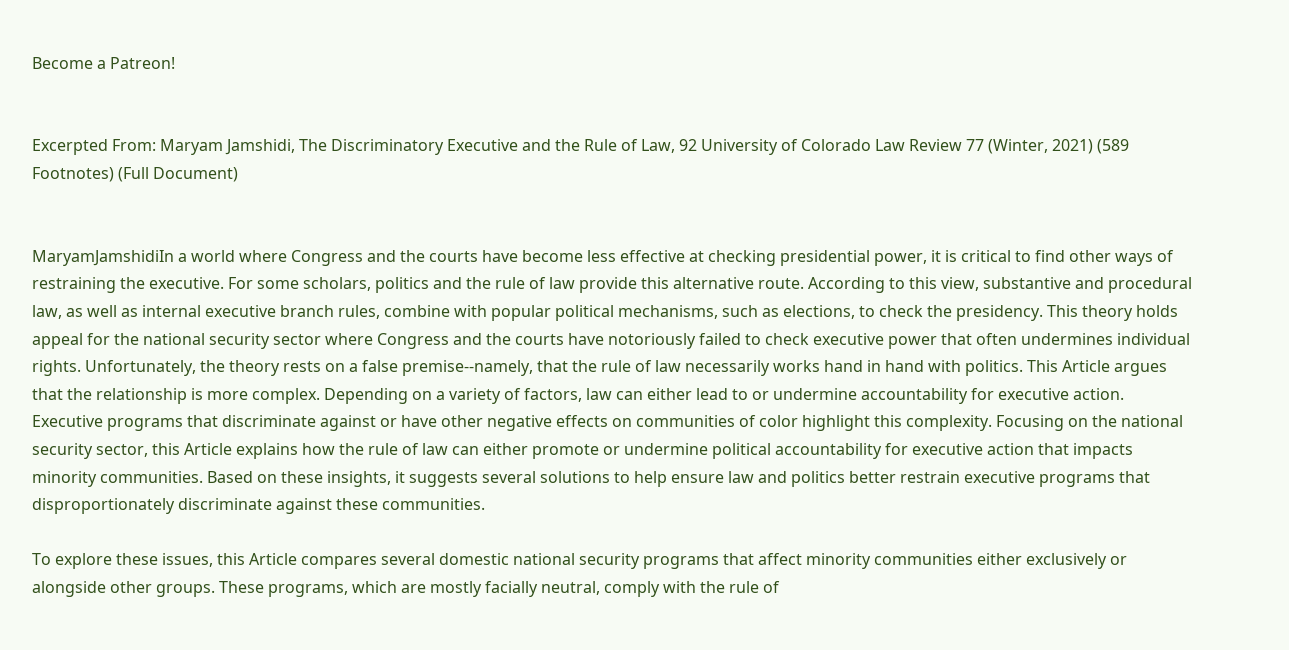Become a Patreon!


Excerpted From: Maryam Jamshidi, The Discriminatory Executive and the Rule of Law, 92 University of Colorado Law Review 77 (Winter, 2021) (589 Footnotes) (Full Document)


MaryamJamshidiIn a world where Congress and the courts have become less effective at checking presidential power, it is critical to find other ways of restraining the executive. For some scholars, politics and the rule of law provide this alternative route. According to this view, substantive and procedural law, as well as internal executive branch rules, combine with popular political mechanisms, such as elections, to check the presidency. This theory holds appeal for the national security sector where Congress and the courts have notoriously failed to check executive power that often undermines individual rights. Unfortunately, the theory rests on a false premise--namely, that the rule of law necessarily works hand in hand with politics. This Article argues that the relationship is more complex. Depending on a variety of factors, law can either lead to or undermine accountability for executive action. Executive programs that discriminate against or have other negative effects on communities of color highlight this complexity. Focusing on the national security sector, this Article explains how the rule of law can either promote or undermine political accountability for executive action that impacts minority communities. Based on these insights, it suggests several solutions to help ensure law and politics better restrain executive programs that disproportionately discriminate against these communities.

To explore these issues, this Article compares several domestic national security programs that affect minority communities either exclusively or alongside other groups. These programs, which are mostly facially neutral, comply with the rule of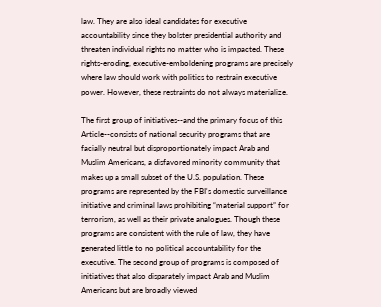law. They are also ideal candidates for executive accountability since they bolster presidential authority and threaten individual rights no matter who is impacted. These rights-eroding, executive-emboldening programs are precisely where law should work with politics to restrain executive power. However, these restraints do not always materialize.

The first group of initiatives--and the primary focus of this Article--consists of national security programs that are facially neutral but disproportionately impact Arab and Muslim Americans, a disfavored minority community that makes up a small subset of the U.S. population. These programs are represented by the FBI's domestic surveillance initiative and criminal laws prohibiting “material support” for terrorism, as well as their private analogues. Though these programs are consistent with the rule of law, they have generated little to no political accountability for the executive. The second group of programs is composed of initiatives that also disparately impact Arab and Muslim Americans but are broadly viewed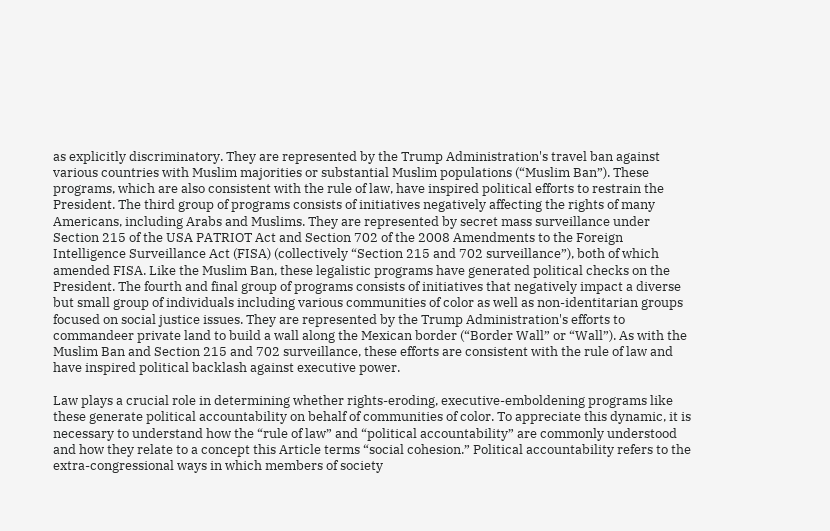as explicitly discriminatory. They are represented by the Trump Administration's travel ban against various countries with Muslim majorities or substantial Muslim populations (“Muslim Ban”). These programs, which are also consistent with the rule of law, have inspired political efforts to restrain the President. The third group of programs consists of initiatives negatively affecting the rights of many Americans, including Arabs and Muslims. They are represented by secret mass surveillance under Section 215 of the USA PATRIOT Act and Section 702 of the 2008 Amendments to the Foreign Intelligence Surveillance Act (FISA) (collectively “Section 215 and 702 surveillance”), both of which amended FISA. Like the Muslim Ban, these legalistic programs have generated political checks on the President. The fourth and final group of programs consists of initiatives that negatively impact a diverse but small group of individuals including various communities of color as well as non-identitarian groups focused on social justice issues. They are represented by the Trump Administration's efforts to commandeer private land to build a wall along the Mexican border (“Border Wall” or “Wall”). As with the Muslim Ban and Section 215 and 702 surveillance, these efforts are consistent with the rule of law and have inspired political backlash against executive power.

Law plays a crucial role in determining whether rights-eroding, executive-emboldening programs like these generate political accountability on behalf of communities of color. To appreciate this dynamic, it is necessary to understand how the “rule of law” and “political accountability” are commonly understood and how they relate to a concept this Article terms “social cohesion.” Political accountability refers to the extra-congressional ways in which members of society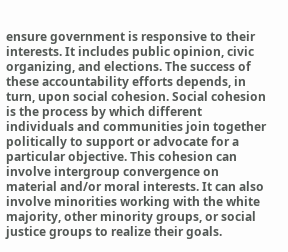ensure government is responsive to their interests. It includes public opinion, civic organizing, and elections. The success of these accountability efforts depends, in turn, upon social cohesion. Social cohesion is the process by which different individuals and communities join together politically to support or advocate for a particular objective. This cohesion can involve intergroup convergence on material and/or moral interests. It can also involve minorities working with the white majority, other minority groups, or social justice groups to realize their goals.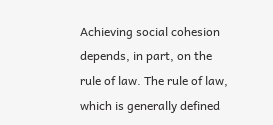Achieving social cohesion depends, in part, on the rule of law. The rule of law, which is generally defined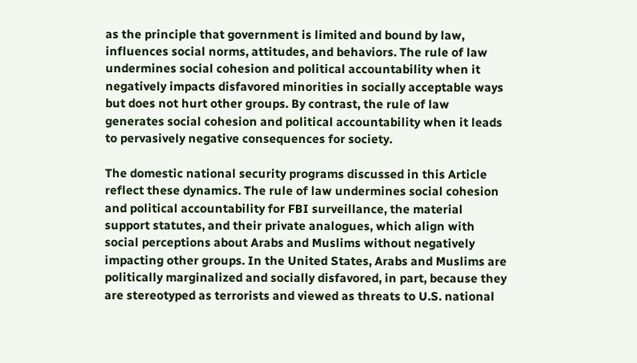as the principle that government is limited and bound by law, influences social norms, attitudes, and behaviors. The rule of law undermines social cohesion and political accountability when it negatively impacts disfavored minorities in socially acceptable ways but does not hurt other groups. By contrast, the rule of law generates social cohesion and political accountability when it leads to pervasively negative consequences for society.

The domestic national security programs discussed in this Article reflect these dynamics. The rule of law undermines social cohesion and political accountability for FBI surveillance, the material support statutes, and their private analogues, which align with social perceptions about Arabs and Muslims without negatively impacting other groups. In the United States, Arabs and Muslims are politically marginalized and socially disfavored, in part, because they are stereotyped as terrorists and viewed as threats to U.S. national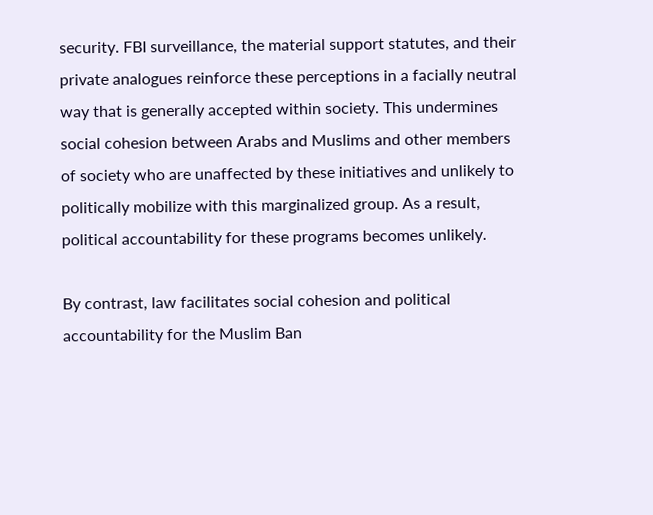security. FBI surveillance, the material support statutes, and their private analogues reinforce these perceptions in a facially neutral way that is generally accepted within society. This undermines social cohesion between Arabs and Muslims and other members of society who are unaffected by these initiatives and unlikely to politically mobilize with this marginalized group. As a result, political accountability for these programs becomes unlikely.

By contrast, law facilitates social cohesion and political accountability for the Muslim Ban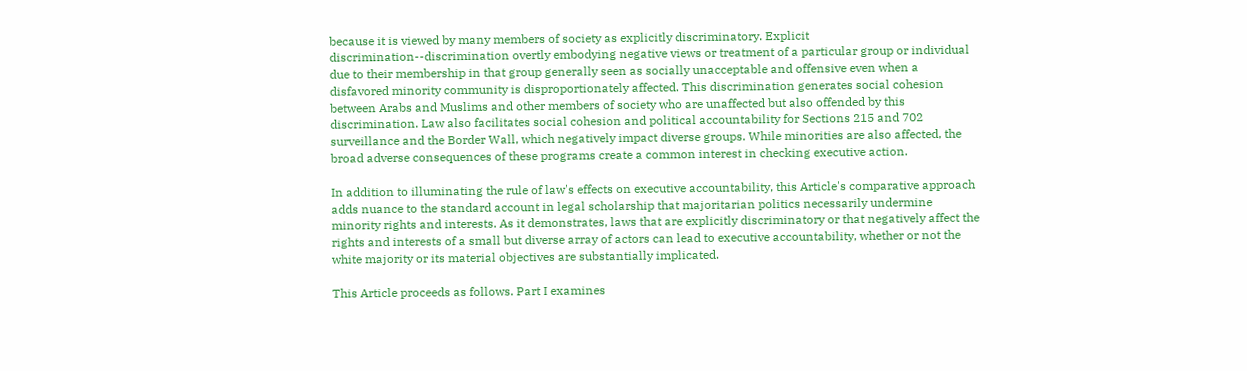because it is viewed by many members of society as explicitly discriminatory. Explicit discrimination--discrimination overtly embodying negative views or treatment of a particular group or individual due to their membership in that group generally seen as socially unacceptable and offensive even when a disfavored minority community is disproportionately affected. This discrimination generates social cohesion between Arabs and Muslims and other members of society who are unaffected but also offended by this discrimination. Law also facilitates social cohesion and political accountability for Sections 215 and 702 surveillance and the Border Wall, which negatively impact diverse groups. While minorities are also affected, the broad adverse consequences of these programs create a common interest in checking executive action.

In addition to illuminating the rule of law's effects on executive accountability, this Article's comparative approach adds nuance to the standard account in legal scholarship that majoritarian politics necessarily undermine minority rights and interests. As it demonstrates, laws that are explicitly discriminatory or that negatively affect the rights and interests of a small but diverse array of actors can lead to executive accountability, whether or not the white majority or its material objectives are substantially implicated.

This Article proceeds as follows. Part I examines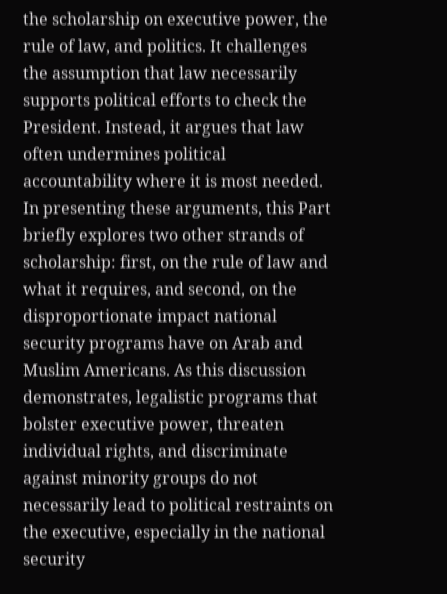the scholarship on executive power, the rule of law, and politics. It challenges the assumption that law necessarily supports political efforts to check the President. Instead, it argues that law often undermines political accountability where it is most needed. In presenting these arguments, this Part briefly explores two other strands of scholarship: first, on the rule of law and what it requires, and second, on the disproportionate impact national security programs have on Arab and Muslim Americans. As this discussion demonstrates, legalistic programs that bolster executive power, threaten individual rights, and discriminate against minority groups do not necessarily lead to political restraints on the executive, especially in the national security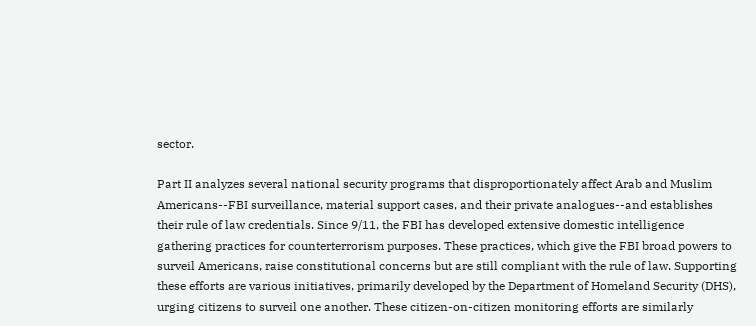sector.

Part II analyzes several national security programs that disproportionately affect Arab and Muslim Americans--FBI surveillance, material support cases, and their private analogues--and establishes their rule of law credentials. Since 9/11, the FBI has developed extensive domestic intelligence gathering practices for counterterrorism purposes. These practices, which give the FBI broad powers to surveil Americans, raise constitutional concerns but are still compliant with the rule of law. Supporting these efforts are various initiatives, primarily developed by the Department of Homeland Security (DHS), urging citizens to surveil one another. These citizen-on-citizen monitoring efforts are similarly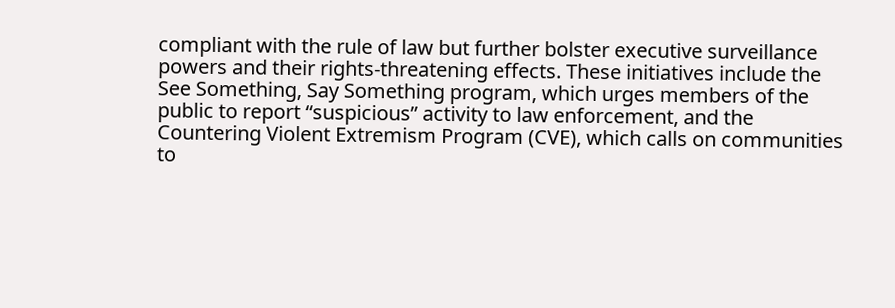compliant with the rule of law but further bolster executive surveillance powers and their rights-threatening effects. These initiatives include the See Something, Say Something program, which urges members of the public to report “suspicious” activity to law enforcement, and the Countering Violent Extremism Program (CVE), which calls on communities to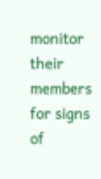monitor their members for signs of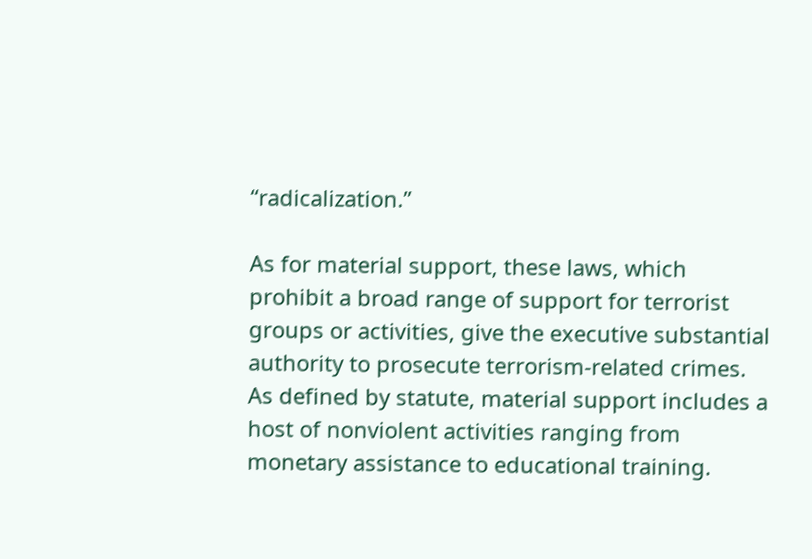“radicalization.”

As for material support, these laws, which prohibit a broad range of support for terrorist groups or activities, give the executive substantial authority to prosecute terrorism-related crimes. As defined by statute, material support includes a host of nonviolent activities ranging from monetary assistance to educational training.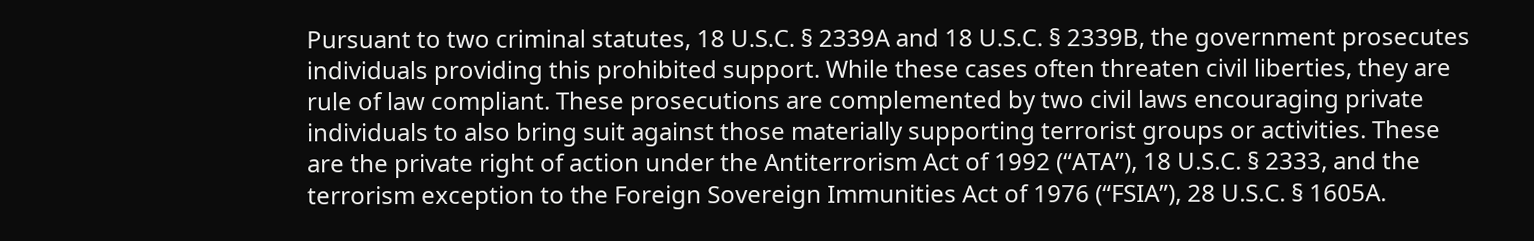Pursuant to two criminal statutes, 18 U.S.C. § 2339A and 18 U.S.C. § 2339B, the government prosecutes individuals providing this prohibited support. While these cases often threaten civil liberties, they are rule of law compliant. These prosecutions are complemented by two civil laws encouraging private individuals to also bring suit against those materially supporting terrorist groups or activities. These are the private right of action under the Antiterrorism Act of 1992 (“ATA”), 18 U.S.C. § 2333, and the terrorism exception to the Foreign Sovereign Immunities Act of 1976 (“FSIA”), 28 U.S.C. § 1605A.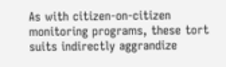As with citizen-on-citizen monitoring programs, these tort suits indirectly aggrandize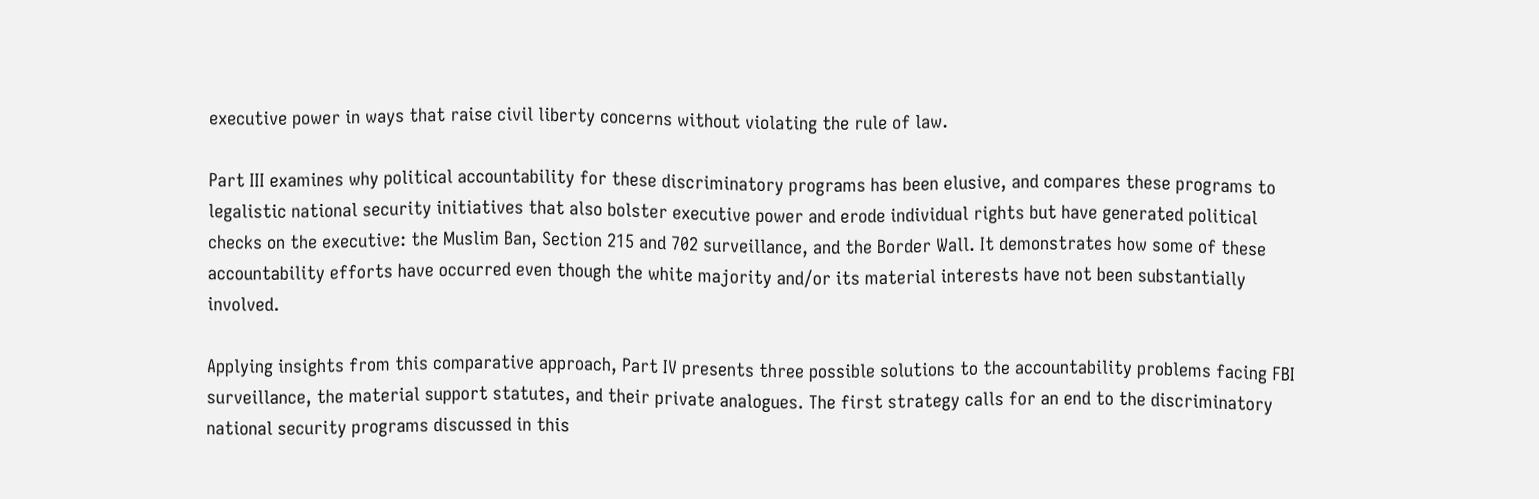executive power in ways that raise civil liberty concerns without violating the rule of law.

Part III examines why political accountability for these discriminatory programs has been elusive, and compares these programs to legalistic national security initiatives that also bolster executive power and erode individual rights but have generated political checks on the executive: the Muslim Ban, Section 215 and 702 surveillance, and the Border Wall. It demonstrates how some of these accountability efforts have occurred even though the white majority and/or its material interests have not been substantially involved.

Applying insights from this comparative approach, Part IV presents three possible solutions to the accountability problems facing FBI surveillance, the material support statutes, and their private analogues. The first strategy calls for an end to the discriminatory national security programs discussed in this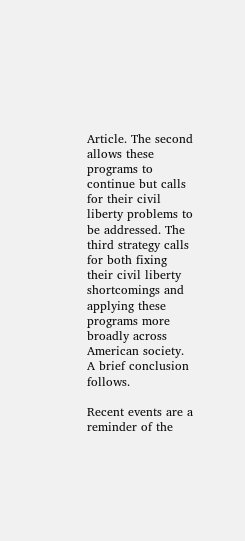Article. The second allows these programs to continue but calls for their civil liberty problems to be addressed. The third strategy calls for both fixing their civil liberty shortcomings and applying these programs more broadly across American society. A brief conclusion follows.

Recent events are a reminder of the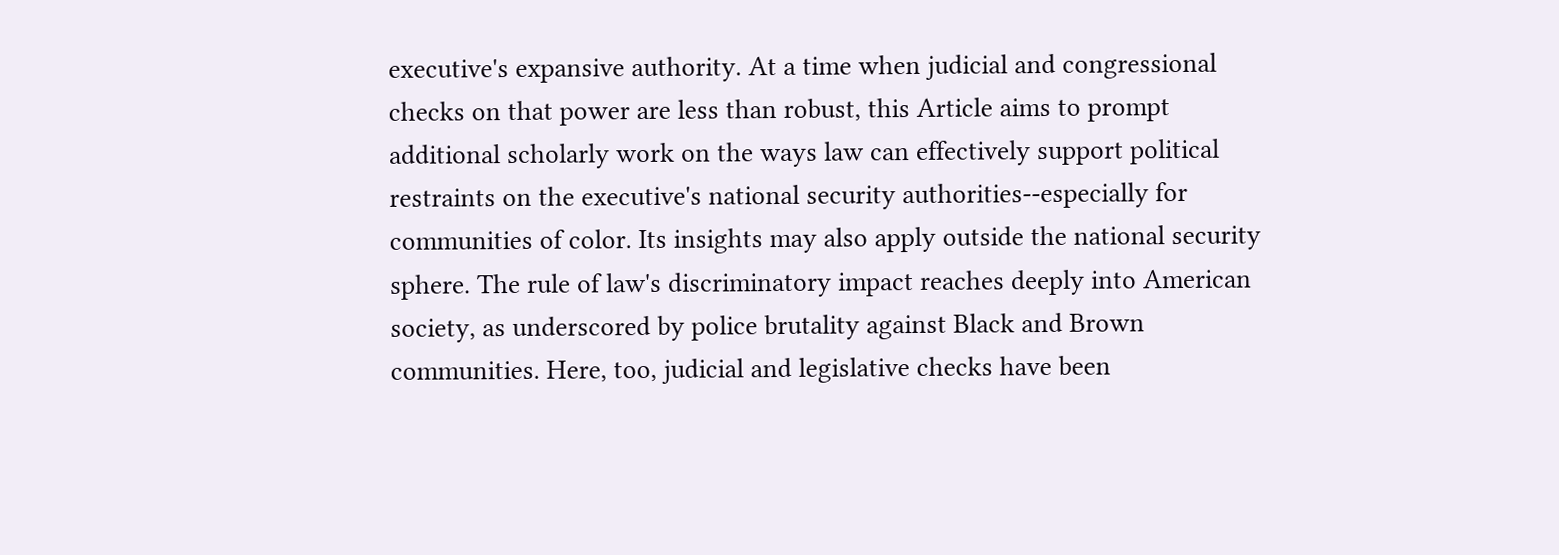executive's expansive authority. At a time when judicial and congressional checks on that power are less than robust, this Article aims to prompt additional scholarly work on the ways law can effectively support political restraints on the executive's national security authorities--especially for communities of color. Its insights may also apply outside the national security sphere. The rule of law's discriminatory impact reaches deeply into American society, as underscored by police brutality against Black and Brown communities. Here, too, judicial and legislative checks have been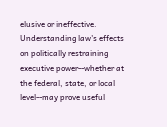elusive or ineffective. Understanding law's effects on politically restraining executive power--whether at the federal, state, or local level--may prove useful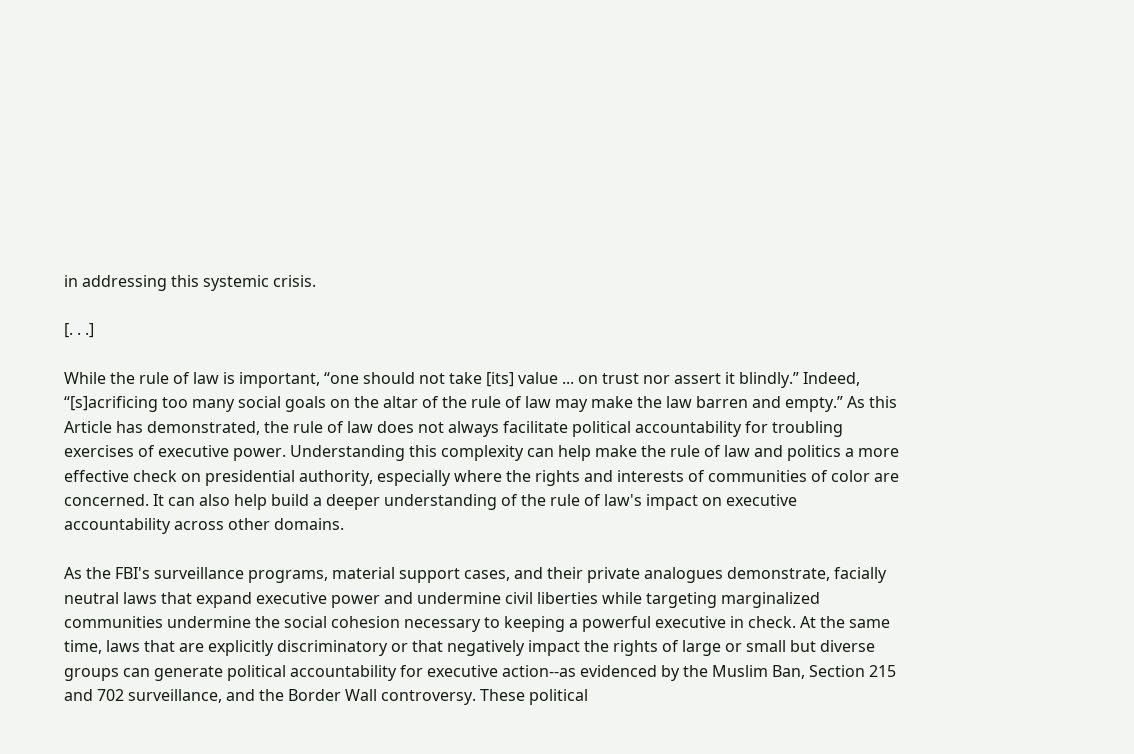in addressing this systemic crisis.

[. . .]

While the rule of law is important, “one should not take [its] value ... on trust nor assert it blindly.” Indeed, “[s]acrificing too many social goals on the altar of the rule of law may make the law barren and empty.” As this Article has demonstrated, the rule of law does not always facilitate political accountability for troubling exercises of executive power. Understanding this complexity can help make the rule of law and politics a more effective check on presidential authority, especially where the rights and interests of communities of color are concerned. It can also help build a deeper understanding of the rule of law's impact on executive accountability across other domains.

As the FBI's surveillance programs, material support cases, and their private analogues demonstrate, facially neutral laws that expand executive power and undermine civil liberties while targeting marginalized communities undermine the social cohesion necessary to keeping a powerful executive in check. At the same time, laws that are explicitly discriminatory or that negatively impact the rights of large or small but diverse groups can generate political accountability for executive action--as evidenced by the Muslim Ban, Section 215 and 702 surveillance, and the Border Wall controversy. These political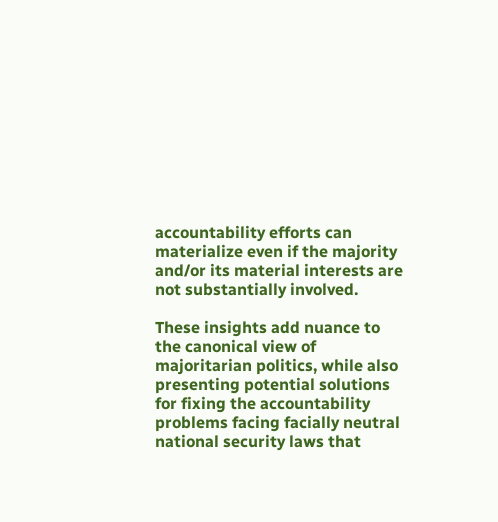accountability efforts can materialize even if the majority and/or its material interests are not substantially involved.

These insights add nuance to the canonical view of majoritarian politics, while also presenting potential solutions for fixing the accountability problems facing facially neutral national security laws that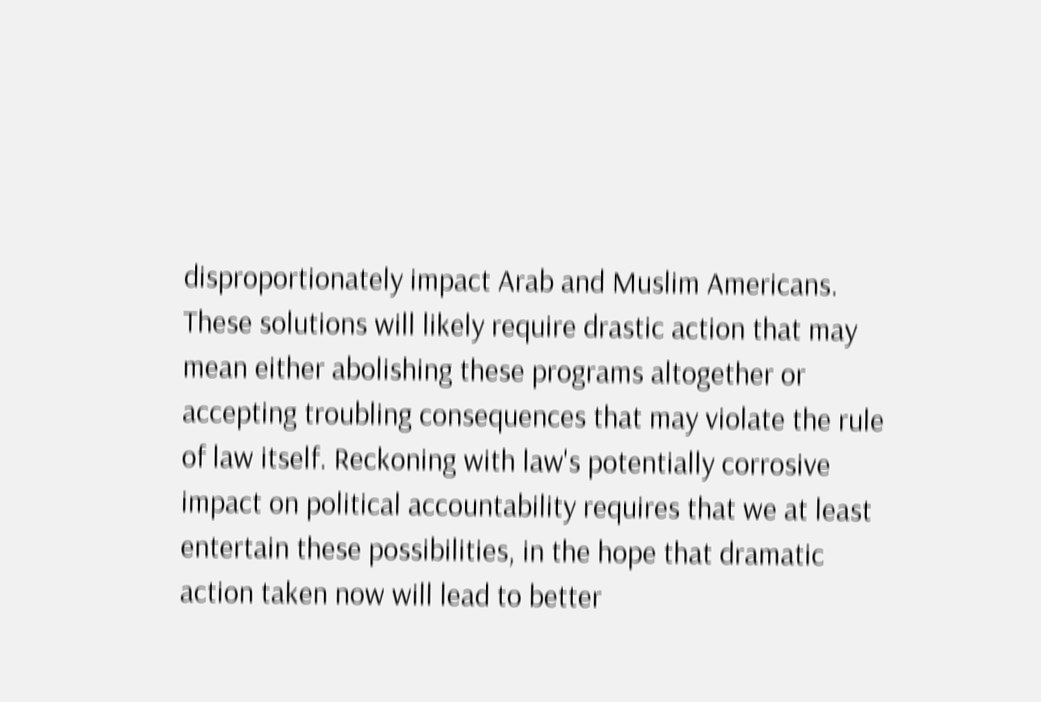disproportionately impact Arab and Muslim Americans. These solutions will likely require drastic action that may mean either abolishing these programs altogether or accepting troubling consequences that may violate the rule of law itself. Reckoning with law's potentially corrosive impact on political accountability requires that we at least entertain these possibilities, in the hope that dramatic action taken now will lead to better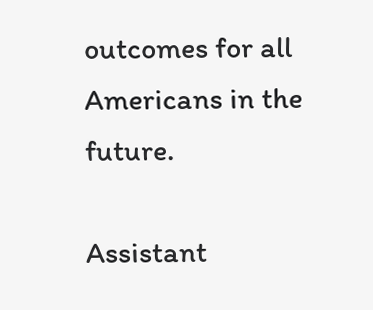outcomes for all Americans in the future.

Assistant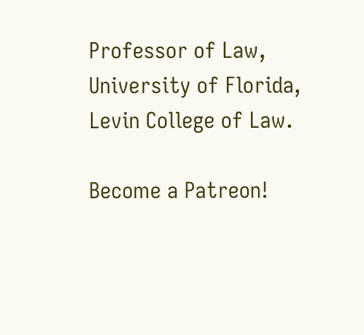Professor of Law, University of Florida, Levin College of Law.

Become a Patreon!